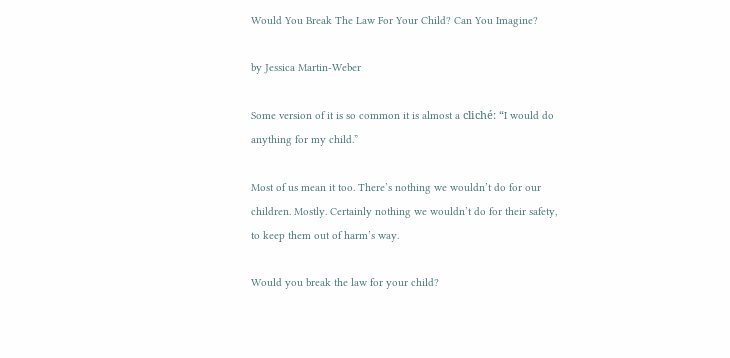Would You Break The Law For Your Child? Can You Imagine?

by Jessica Martin-Weber

Some version of it is so common it is almost a cliché: “I would do anything for my child.”

Most of us mean it too. There’s nothing we wouldn’t do for our children. Mostly. Certainly nothing we wouldn’t do for their safety, to keep them out of harm’s way.

Would you break the law for your child?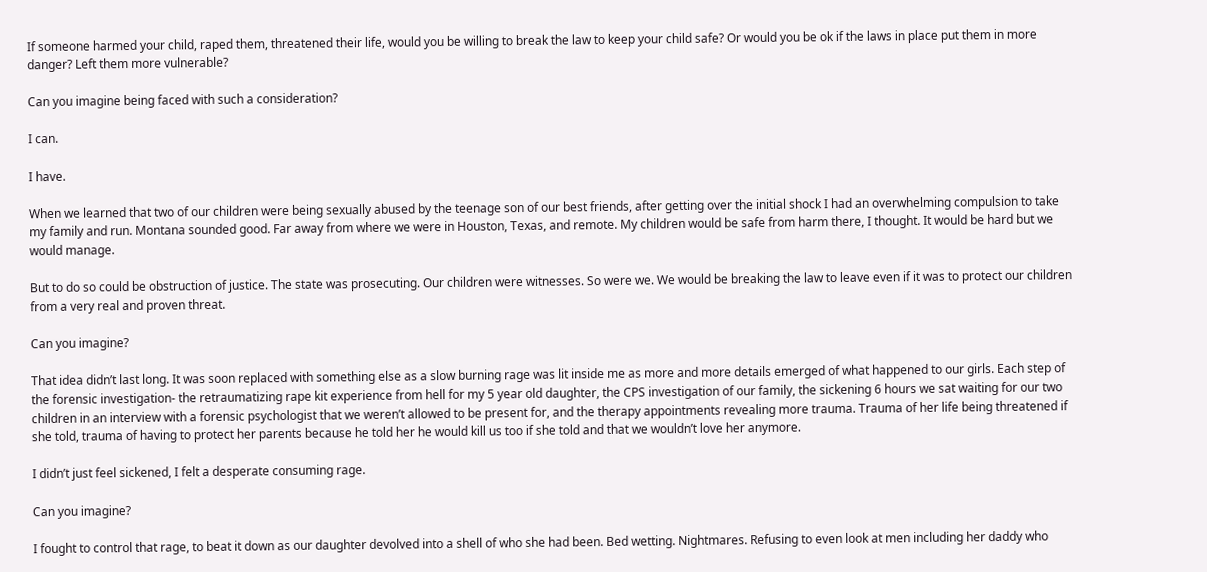If someone harmed your child, raped them, threatened their life, would you be willing to break the law to keep your child safe? Or would you be ok if the laws in place put them in more danger? Left them more vulnerable?

Can you imagine being faced with such a consideration?

I can.

I have.

When we learned that two of our children were being sexually abused by the teenage son of our best friends, after getting over the initial shock I had an overwhelming compulsion to take my family and run. Montana sounded good. Far away from where we were in Houston, Texas, and remote. My children would be safe from harm there, I thought. It would be hard but we would manage.

But to do so could be obstruction of justice. The state was prosecuting. Our children were witnesses. So were we. We would be breaking the law to leave even if it was to protect our children from a very real and proven threat.

Can you imagine?

That idea didn’t last long. It was soon replaced with something else as a slow burning rage was lit inside me as more and more details emerged of what happened to our girls. Each step of the forensic investigation- the retraumatizing rape kit experience from hell for my 5 year old daughter, the CPS investigation of our family, the sickening 6 hours we sat waiting for our two children in an interview with a forensic psychologist that we weren’t allowed to be present for, and the therapy appointments revealing more trauma. Trauma of her life being threatened if she told, trauma of having to protect her parents because he told her he would kill us too if she told and that we wouldn’t love her anymore.

I didn’t just feel sickened, I felt a desperate consuming rage.

Can you imagine?

I fought to control that rage, to beat it down as our daughter devolved into a shell of who she had been. Bed wetting. Nightmares. Refusing to even look at men including her daddy who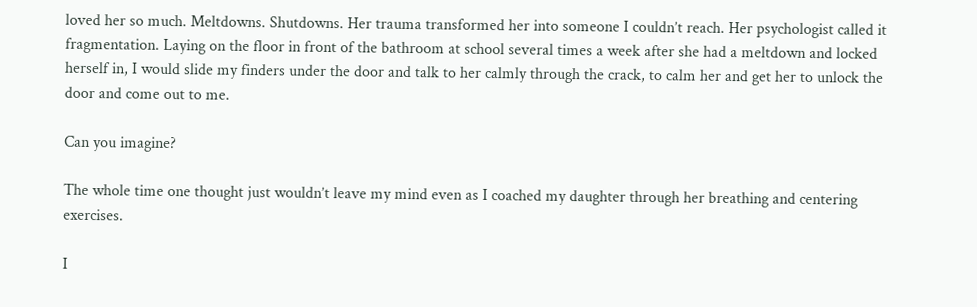loved her so much. Meltdowns. Shutdowns. Her trauma transformed her into someone I couldn’t reach. Her psychologist called it fragmentation. Laying on the floor in front of the bathroom at school several times a week after she had a meltdown and locked herself in, I would slide my finders under the door and talk to her calmly through the crack, to calm her and get her to unlock the door and come out to me.

Can you imagine?

The whole time one thought just wouldn’t leave my mind even as I coached my daughter through her breathing and centering exercises.

I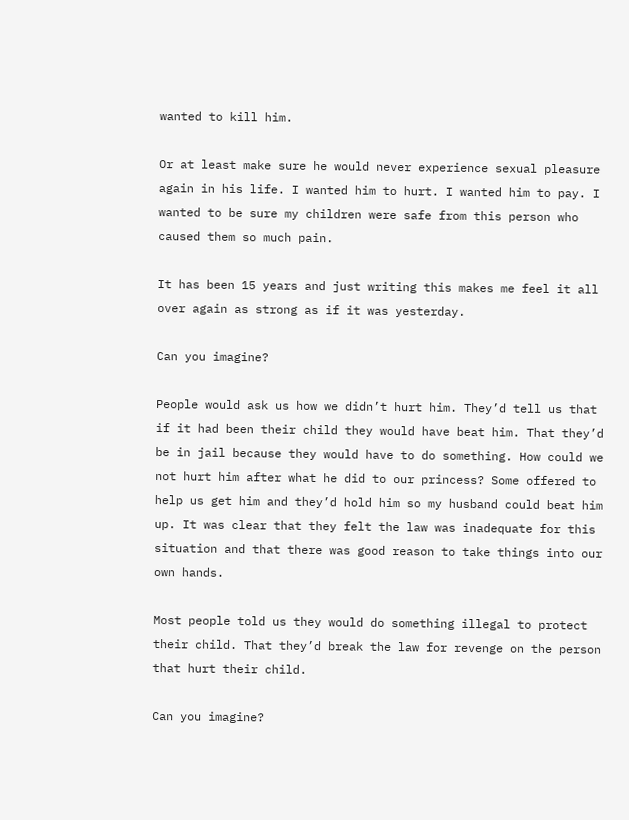wanted to kill him.

Or at least make sure he would never experience sexual pleasure again in his life. I wanted him to hurt. I wanted him to pay. I wanted to be sure my children were safe from this person who caused them so much pain.

It has been 15 years and just writing this makes me feel it all over again as strong as if it was yesterday.

Can you imagine?

People would ask us how we didn’t hurt him. They’d tell us that if it had been their child they would have beat him. That they’d be in jail because they would have to do something. How could we not hurt him after what he did to our princess? Some offered to help us get him and they’d hold him so my husband could beat him up. It was clear that they felt the law was inadequate for this situation and that there was good reason to take things into our own hands.

Most people told us they would do something illegal to protect their child. That they’d break the law for revenge on the person that hurt their child.

Can you imagine?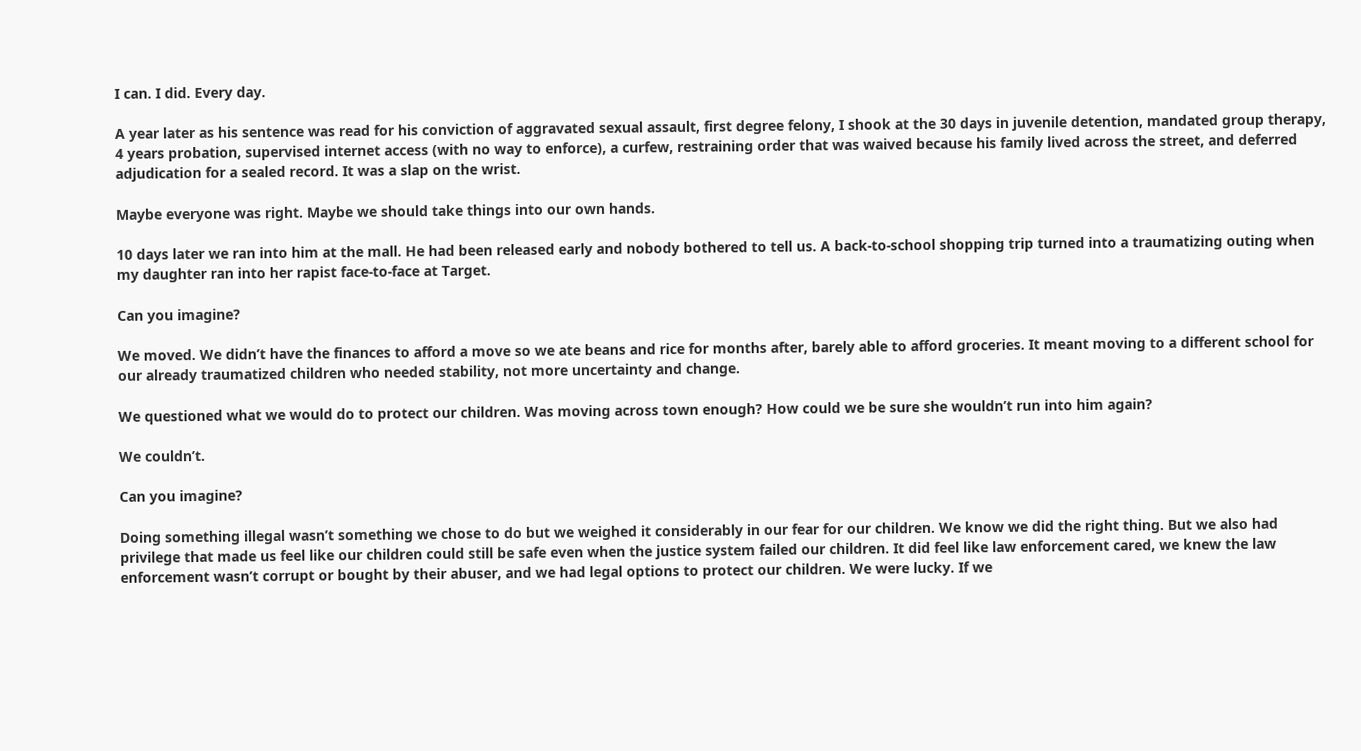I can. I did. Every day.

A year later as his sentence was read for his conviction of aggravated sexual assault, first degree felony, I shook at the 30 days in juvenile detention, mandated group therapy, 4 years probation, supervised internet access (with no way to enforce), a curfew, restraining order that was waived because his family lived across the street, and deferred adjudication for a sealed record. It was a slap on the wrist.

Maybe everyone was right. Maybe we should take things into our own hands.

10 days later we ran into him at the mall. He had been released early and nobody bothered to tell us. A back-to-school shopping trip turned into a traumatizing outing when my daughter ran into her rapist face-to-face at Target.

Can you imagine?

We moved. We didn’t have the finances to afford a move so we ate beans and rice for months after, barely able to afford groceries. It meant moving to a different school for our already traumatized children who needed stability, not more uncertainty and change.

We questioned what we would do to protect our children. Was moving across town enough? How could we be sure she wouldn’t run into him again?

We couldn’t.

Can you imagine?

Doing something illegal wasn’t something we chose to do but we weighed it considerably in our fear for our children. We know we did the right thing. But we also had privilege that made us feel like our children could still be safe even when the justice system failed our children. It did feel like law enforcement cared, we knew the law enforcement wasn’t corrupt or bought by their abuser, and we had legal options to protect our children. We were lucky. If we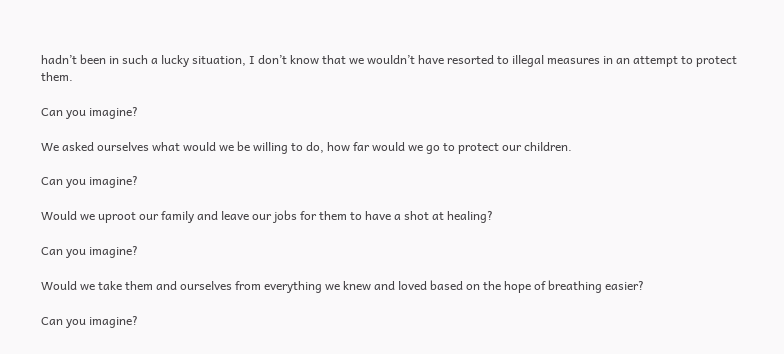hadn’t been in such a lucky situation, I don’t know that we wouldn’t have resorted to illegal measures in an attempt to protect them.

Can you imagine?

We asked ourselves what would we be willing to do, how far would we go to protect our children.

Can you imagine?

Would we uproot our family and leave our jobs for them to have a shot at healing?

Can you imagine?

Would we take them and ourselves from everything we knew and loved based on the hope of breathing easier?

Can you imagine?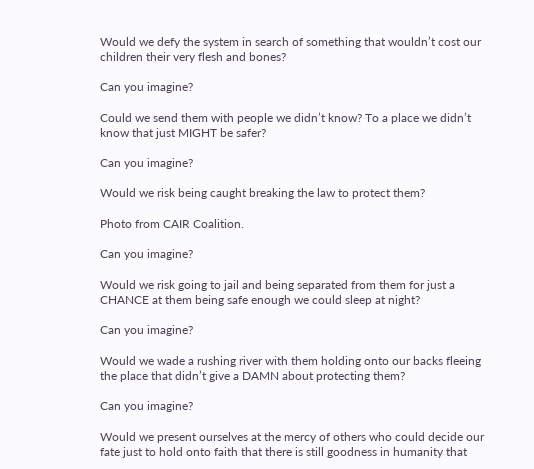Would we defy the system in search of something that wouldn’t cost our children their very flesh and bones?

Can you imagine?

Could we send them with people we didn’t know? To a place we didn’t know that just MIGHT be safer?

Can you imagine?

Would we risk being caught breaking the law to protect them?

Photo from CAIR Coalition.

Can you imagine?

Would we risk going to jail and being separated from them for just a CHANCE at them being safe enough we could sleep at night?

Can you imagine?

Would we wade a rushing river with them holding onto our backs fleeing the place that didn’t give a DAMN about protecting them?

Can you imagine?

Would we present ourselves at the mercy of others who could decide our fate just to hold onto faith that there is still goodness in humanity that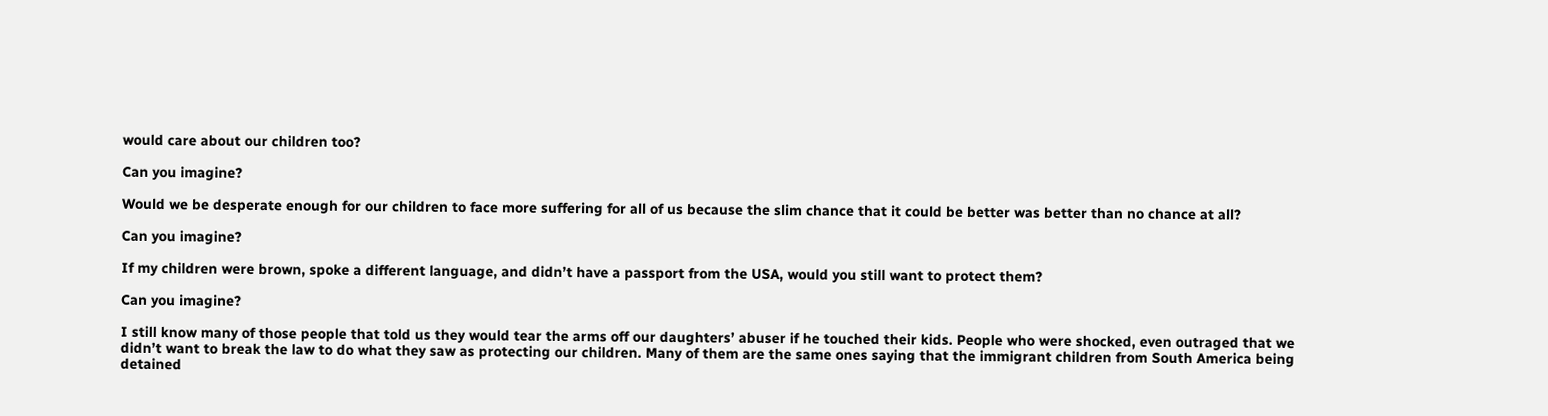would care about our children too?

Can you imagine?

Would we be desperate enough for our children to face more suffering for all of us because the slim chance that it could be better was better than no chance at all?

Can you imagine?

If my children were brown, spoke a different language, and didn’t have a passport from the USA, would you still want to protect them?

Can you imagine?

I still know many of those people that told us they would tear the arms off our daughters’ abuser if he touched their kids. People who were shocked, even outraged that we didn’t want to break the law to do what they saw as protecting our children. Many of them are the same ones saying that the immigrant children from South America being detained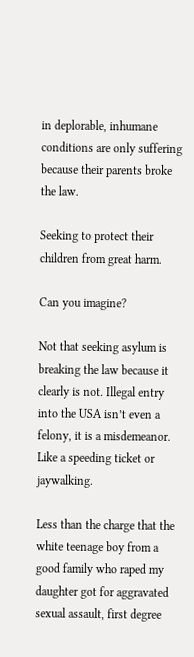in deplorable, inhumane conditions are only suffering because their parents broke the law.

Seeking to protect their children from great harm.

Can you imagine?

Not that seeking asylum is breaking the law because it clearly is not. Illegal entry into the USA isn’t even a felony, it is a misdemeanor. Like a speeding ticket or jaywalking.

Less than the charge that the white teenage boy from a good family who raped my daughter got for aggravated sexual assault, first degree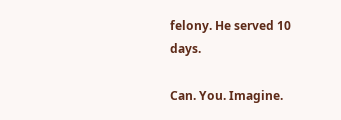felony. He served 10 days.

Can. You. Imagine.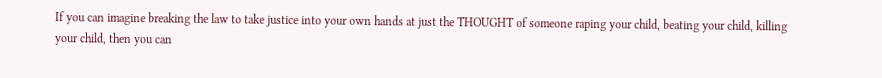If you can imagine breaking the law to take justice into your own hands at just the THOUGHT of someone raping your child, beating your child, killing your child, then you can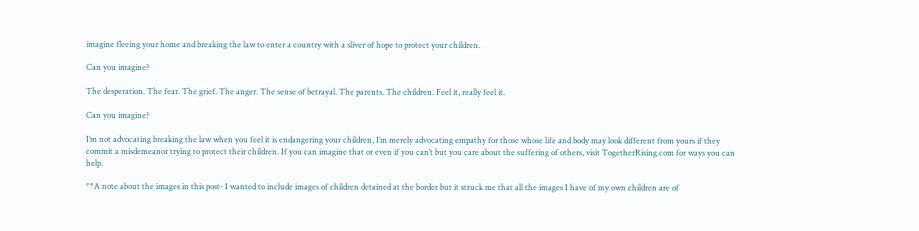imagine fleeing your home and breaking the law to enter a country with a sliver of hope to protect your children.

Can you imagine?

The desperation. The fear. The grief. The anger. The sense of betrayal. The parents. The children. Feel it, really feel it.

Can you imagine?

I’m not advocating breaking the law when you feel it is endangering your children, I’m merely advocating empathy for those whose life and body may look different from yours if they commit a misdemeanor trying to protect their children. If you can imagine that or even if you can’t but you care about the suffering of others, visit TogetherRising.com for ways you can help.

**A note about the images in this post- I wanted to include images of children detained at the border but it struck me that all the images I have of my own children are of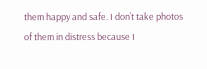them happy and safe. I don’t take photos of them in distress because I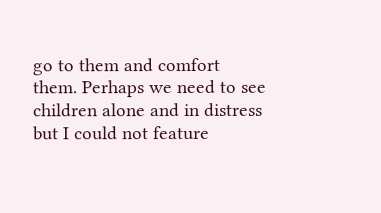go to them and comfort them. Perhaps we need to see children alone and in distress but I could not feature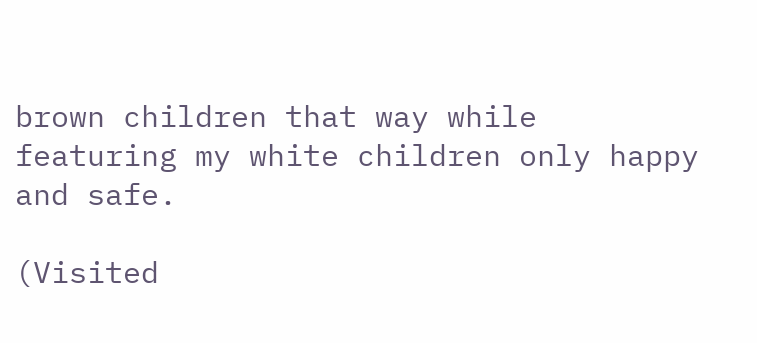brown children that way while featuring my white children only happy and safe.

(Visited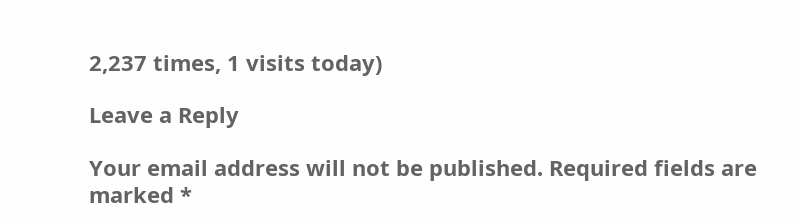2,237 times, 1 visits today)

Leave a Reply

Your email address will not be published. Required fields are marked *